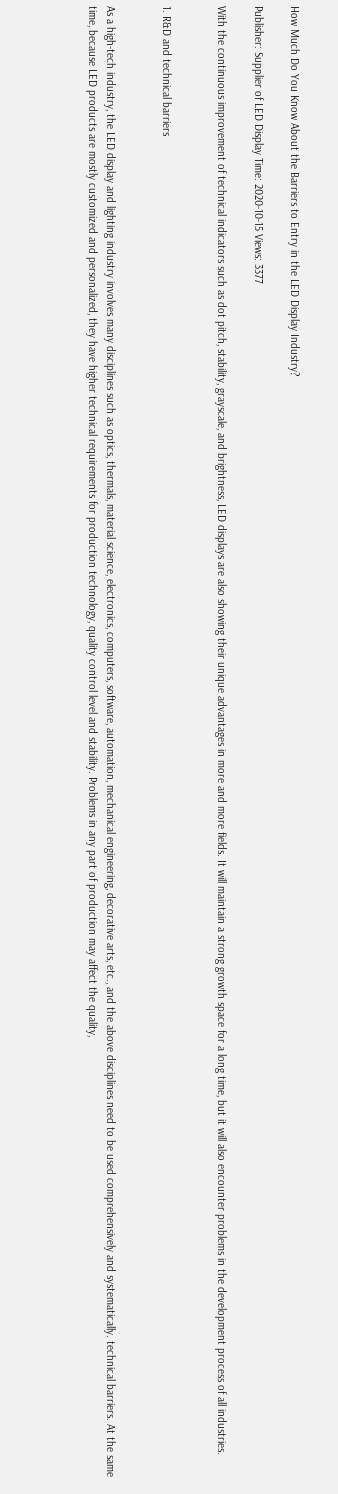How Much Do You Know About the Barriers to Entry in the LED Display Industry?

Publisher: Supplier of LED Display Time: 2020-10-15 Views: 3377

With the continuous improvement of technical indicators such as dot pitch, stability, grayscale, and brightness, LED displays are also showing their unique advantages in more and more fields. It will maintain a strong growth space for a long time, but it will also encounter problems in the development process of all industries.


1. R&D and technical barriers


As a high-tech industry, the LED display and lighting industry involves many disciplines such as optics, thermals, material science, electronics, computers, software, automation, mechanical engineering, decorative arts, etc., and the above disciplines need to be used comprehensively and systematically. technical barriers. At the same time, because LED products are mostly customized and personalized, they have higher technical requirements for production technology, quality control level and stability. Problems in any part of production may affect the quality,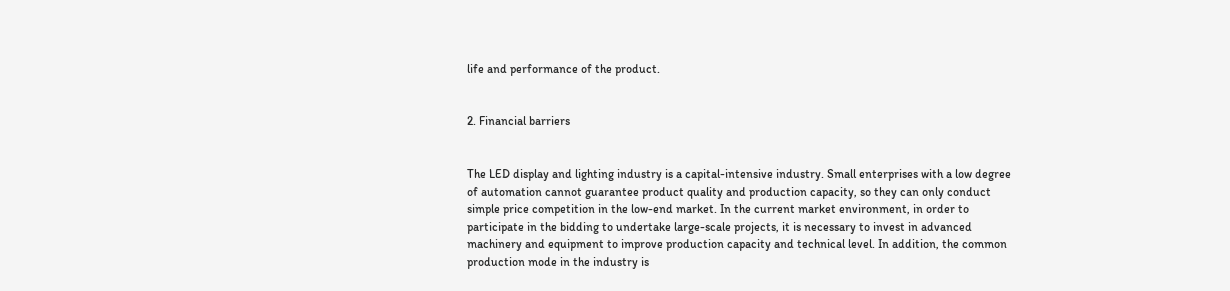life and performance of the product.


2. Financial barriers


The LED display and lighting industry is a capital-intensive industry. Small enterprises with a low degree of automation cannot guarantee product quality and production capacity, so they can only conduct simple price competition in the low-end market. In the current market environment, in order to participate in the bidding to undertake large-scale projects, it is necessary to invest in advanced machinery and equipment to improve production capacity and technical level. In addition, the common production mode in the industry is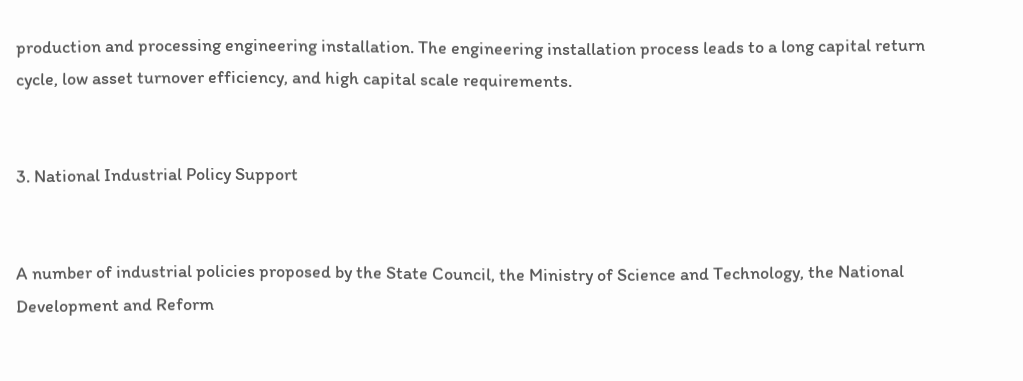production and processing engineering installation. The engineering installation process leads to a long capital return cycle, low asset turnover efficiency, and high capital scale requirements.


3. National Industrial Policy Support


A number of industrial policies proposed by the State Council, the Ministry of Science and Technology, the National Development and Reform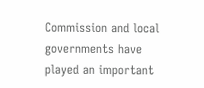Commission and local governments have played an important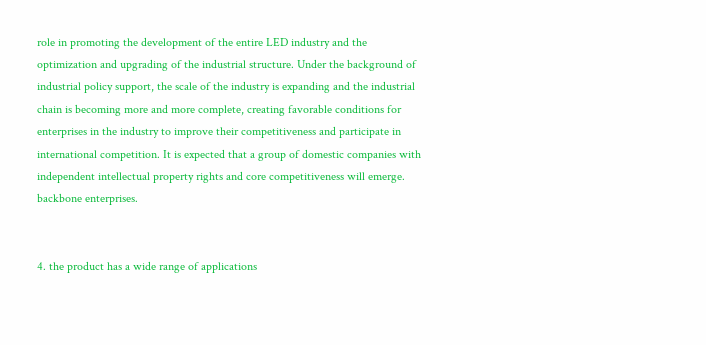role in promoting the development of the entire LED industry and the optimization and upgrading of the industrial structure. Under the background of industrial policy support, the scale of the industry is expanding and the industrial chain is becoming more and more complete, creating favorable conditions for enterprises in the industry to improve their competitiveness and participate in international competition. It is expected that a group of domestic companies with independent intellectual property rights and core competitiveness will emerge. backbone enterprises.


4. the product has a wide range of applications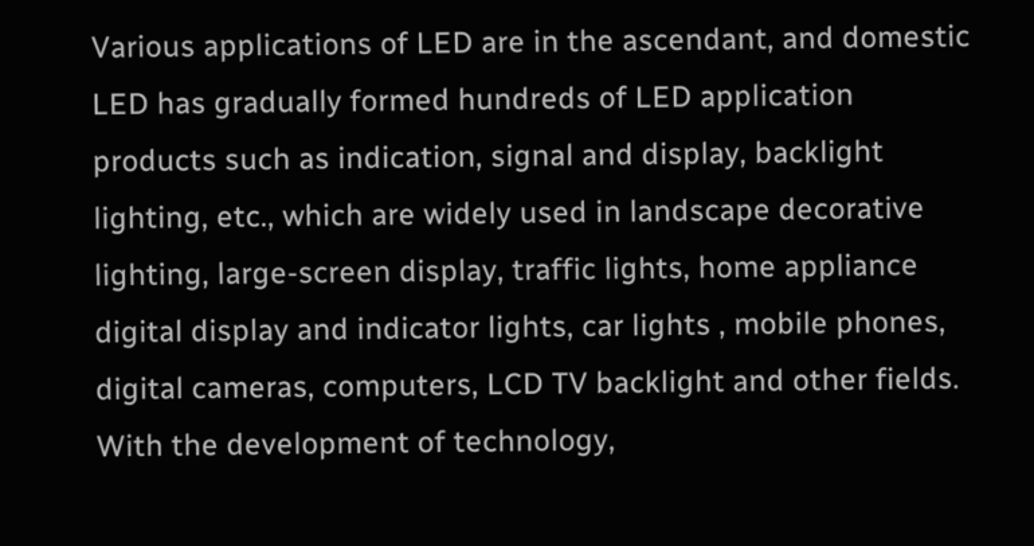Various applications of LED are in the ascendant, and domestic LED has gradually formed hundreds of LED application products such as indication, signal and display, backlight lighting, etc., which are widely used in landscape decorative lighting, large-screen display, traffic lights, home appliance digital display and indicator lights, car lights , mobile phones, digital cameras, computers, LCD TV backlight and other fields. With the development of technology,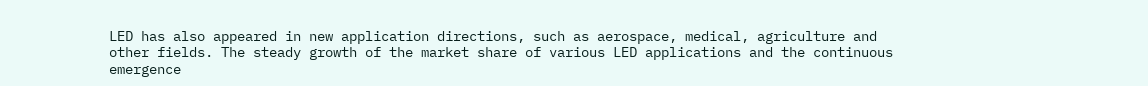LED has also appeared in new application directions, such as aerospace, medical, agriculture and other fields. The steady growth of the market share of various LED applications and the continuous emergence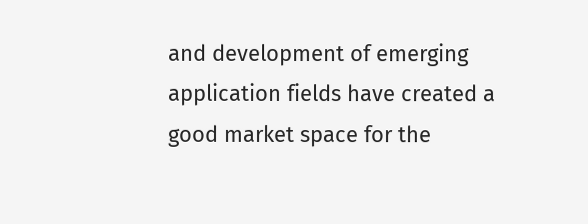and development of emerging application fields have created a good market space for the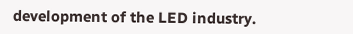development of the LED industry.